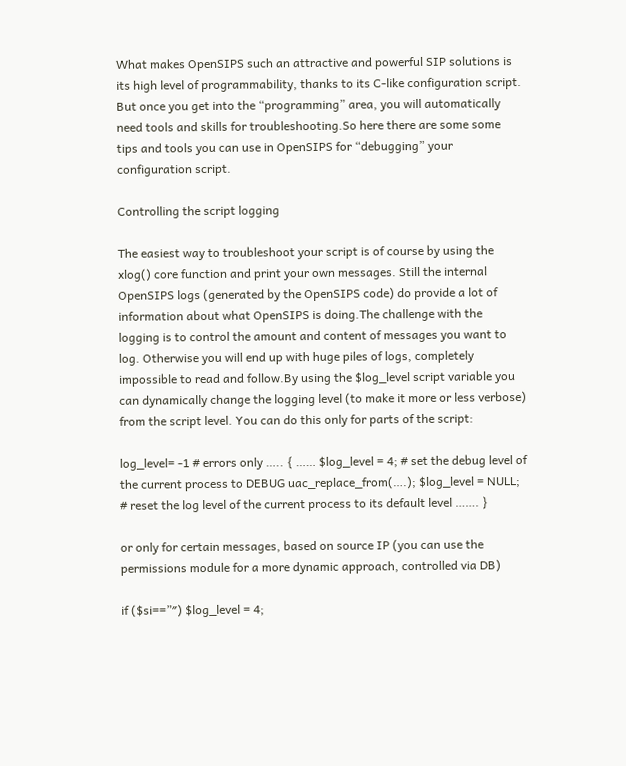What makes OpenSIPS such an attractive and powerful SIP solutions is its high level of programmability, thanks to its C-like configuration script. But once you get into the “programming” area, you will automatically need tools and skills for troubleshooting.So here there are some some tips and tools you can use in OpenSIPS for “debugging” your configuration script.

Controlling the script logging

The easiest way to troubleshoot your script is of course by using the xlog() core function and print your own messages. Still the internal OpenSIPS logs (generated by the OpenSIPS code) do provide a lot of information about what OpenSIPS is doing.The challenge with the logging is to control the amount and content of messages you want to log. Otherwise you will end up with huge piles of logs, completely impossible to read and follow.By using the $log_level script variable you can dynamically change the logging level (to make it more or less verbose) from the script level. You can do this only for parts of the script:

log_level= -1 # errors only ….. { …… $log_level = 4; # set the debug level of the current process to DEBUG uac_replace_from(….); $log_level = NULL; # reset the log level of the current process to its default level ……. }

or only for certain messages, based on source IP (you can use the permissions module for a more dynamic approach, controlled via DB)

if ($si==”″) $log_level = 4;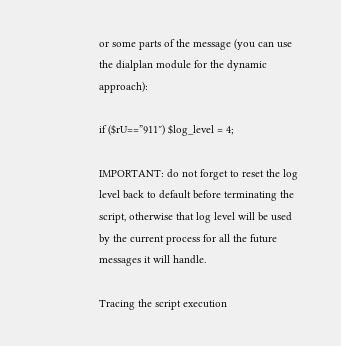or some parts of the message (you can use the dialplan module for the dynamic approach):

if ($rU==”911″) $log_level = 4;

IMPORTANT: do not forget to reset the log level back to default before terminating the script, otherwise that log level will be used by the current process for all the future messages it will handle.

Tracing the script execution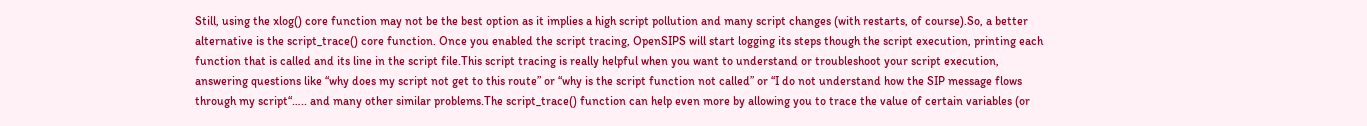Still, using the xlog() core function may not be the best option as it implies a high script pollution and many script changes (with restarts, of course).So, a better alternative is the script_trace() core function. Once you enabled the script tracing, OpenSIPS will start logging its steps though the script execution, printing each function that is called and its line in the script file.This script tracing is really helpful when you want to understand or troubleshoot your script execution, answering questions like “why does my script not get to this route” or “why is the script function not called” or “I do not understand how the SIP message flows through my script“….. and many other similar problems.The script_trace() function can help even more by allowing you to trace the value of certain variables (or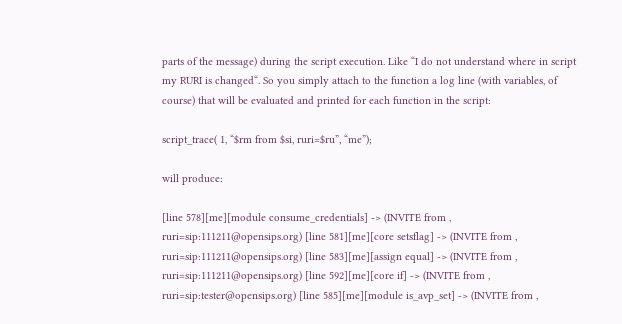parts of the message) during the script execution. Like “I do not understand where in script my RURI is changed“. So you simply attach to the function a log line (with variables, of course) that will be evaluated and printed for each function in the script:

script_trace( 1, “$rm from $si, ruri=$ru”, “me”);

will produce:

[line 578][me][module consume_credentials] -> (INVITE from , ruri=sip:111211@opensips.org) [line 581][me][core setsflag] -> (INVITE from , ruri=sip:111211@opensips.org) [line 583][me][assign equal] -> (INVITE from , ruri=sip:111211@opensips.org) [line 592][me][core if] -> (INVITE from , ruri=sip:tester@opensips.org) [line 585][me][module is_avp_set] -> (INVITE from ,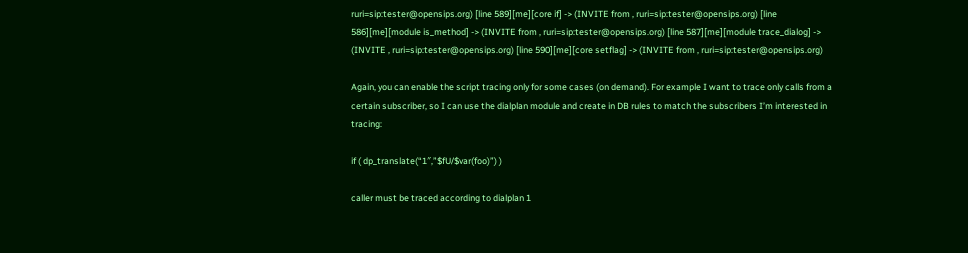ruri=sip:tester@opensips.org) [line 589][me][core if] -> (INVITE from , ruri=sip:tester@opensips.org) [line 586][me][module is_method] -> (INVITE from , ruri=sip:tester@opensips.org) [line 587][me][module trace_dialog] -> (INVITE , ruri=sip:tester@opensips.org) [line 590][me][core setflag] -> (INVITE from , ruri=sip:tester@opensips.org)

Again, you can enable the script tracing only for some cases (on demand). For example I want to trace only calls from a certain subscriber, so I can use the dialplan module and create in DB rules to match the subscribers I’m interested in tracing:

if ( dp_translate(“1″,”$fU/$var(foo)”) )

caller must be traced according to dialplan 1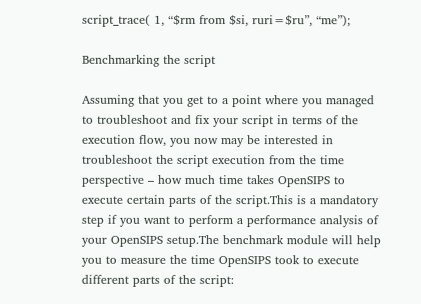script_trace( 1, “$rm from $si, ruri=$ru”, “me”);

Benchmarking the script

Assuming that you get to a point where you managed to troubleshoot and fix your script in terms of the execution flow, you now may be interested in troubleshoot the script execution from the time perspective – how much time takes OpenSIPS to execute certain parts of the script.This is a mandatory step if you want to perform a performance analysis of your OpenSIPS setup.The benchmark module will help you to measure the time OpenSIPS took to execute different parts of the script: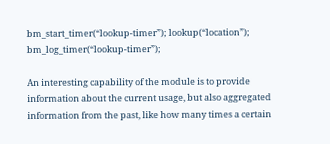bm_start_timer(“lookup-timer”); lookup(“location”); bm_log_timer(“lookup-timer”);

An interesting capability of the module is to provide information about the current usage, but also aggregated information from the past, like how many times a certain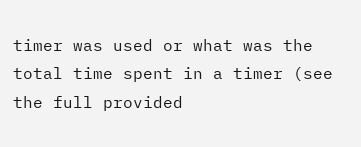timer was used or what was the total time spent in a timer (see the full provided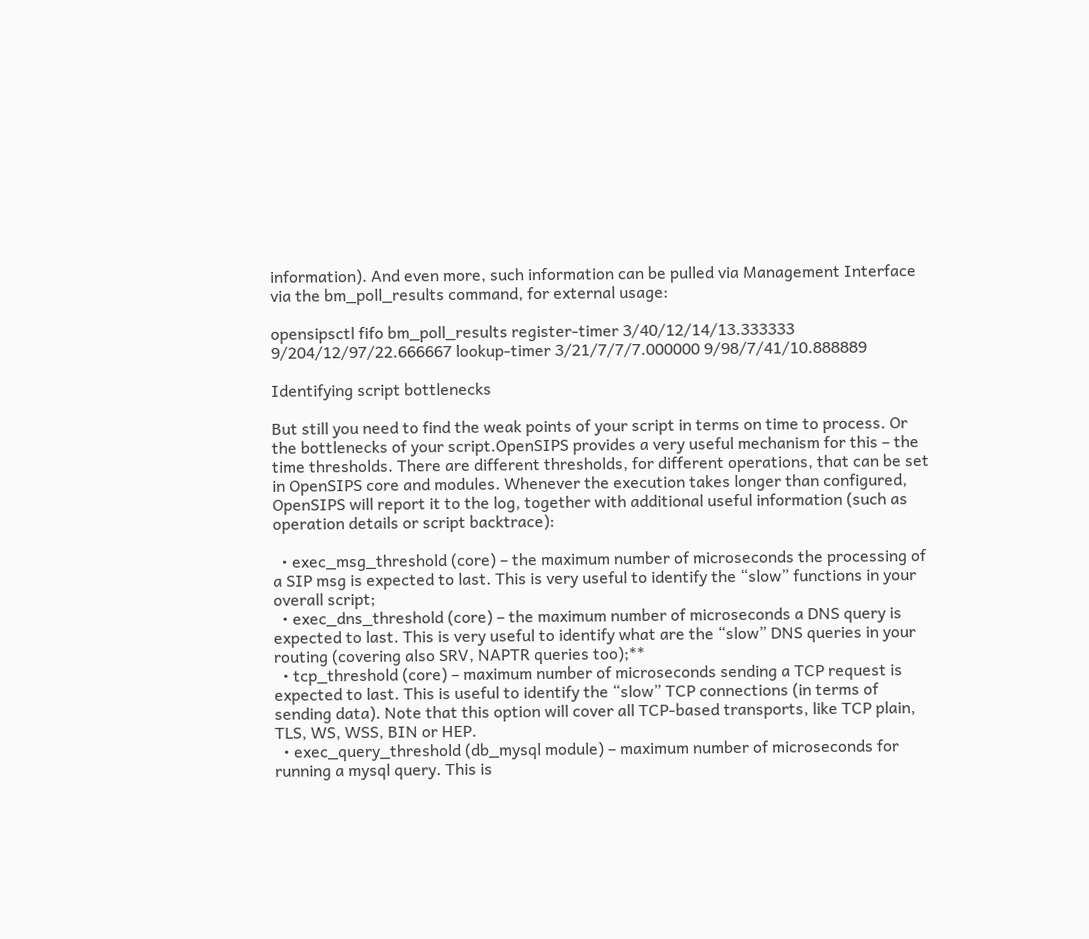information). And even more, such information can be pulled via Management Interface via the bm_poll_results command, for external usage:

opensipsctl fifo bm_poll_results register-timer 3/40/12/14/13.333333 9/204/12/97/22.666667 lookup-timer 3/21/7/7/7.000000 9/98/7/41/10.888889

Identifying script bottlenecks

But still you need to find the weak points of your script in terms on time to process. Or the bottlenecks of your script.OpenSIPS provides a very useful mechanism for this – the time thresholds. There are different thresholds, for different operations, that can be set in OpenSIPS core and modules. Whenever the execution takes longer than configured, OpenSIPS will report it to the log, together with additional useful information (such as operation details or script backtrace):

  • exec_msg_threshold (core) – the maximum number of microseconds the processing of a SIP msg is expected to last. This is very useful to identify the “slow” functions in your overall script;
  • exec_dns_threshold (core) – the maximum number of microseconds a DNS query is expected to last. This is very useful to identify what are the “slow” DNS queries in your routing (covering also SRV, NAPTR queries too);**
  • tcp_threshold (core) – maximum number of microseconds sending a TCP request is expected to last. This is useful to identify the “slow” TCP connections (in terms of sending data). Note that this option will cover all TCP-based transports, like TCP plain, TLS, WS, WSS, BIN or HEP.
  • exec_query_threshold (db_mysql module) – maximum number of microseconds for running a mysql query. This is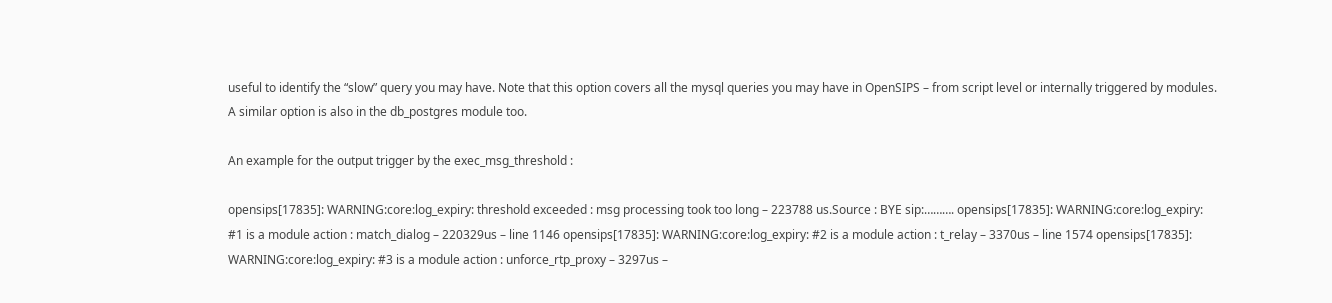useful to identify the “slow” query you may have. Note that this option covers all the mysql queries you may have in OpenSIPS – from script level or internally triggered by modules. A similar option is also in the db_postgres module too.

An example for the output trigger by the exec_msg_threshold :

opensips[17835]: WARNING:core:log_expiry: threshold exceeded : msg processing took too long – 223788 us.Source : BYE sip:………. opensips[17835]: WARNING:core:log_expiry: #1 is a module action : match_dialog – 220329us – line 1146 opensips[17835]: WARNING:core:log_expiry: #2 is a module action : t_relay – 3370us – line 1574 opensips[17835]: WARNING:core:log_expiry: #3 is a module action : unforce_rtp_proxy – 3297us –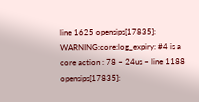line 1625 opensips[17835]: WARNING:core:log_expiry: #4 is a core action : 78 – 24us – line 1188 opensips[17835]: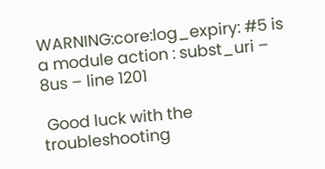WARNING:core:log_expiry: #5 is a module action : subst_uri – 8us – line 1201

 Good luck with the troubleshooting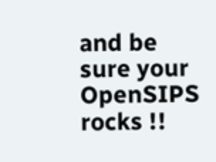and be sure your OpenSIPS rocks !!